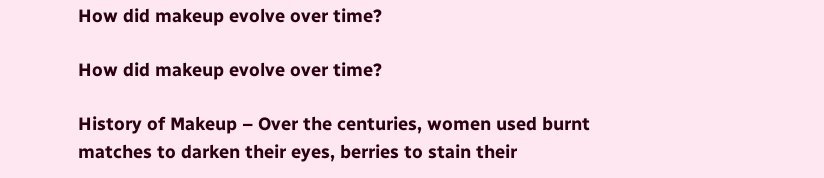How did makeup evolve over time?

How did makeup evolve over time?

History of Makeup – Over the centuries, women used burnt matches to darken their eyes, berries to stain their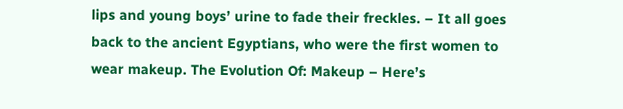lips and young boys’ urine to fade their freckles. – It all goes back to the ancient Egyptians, who were the first women to wear makeup. The Evolution Of: Makeup – Here’s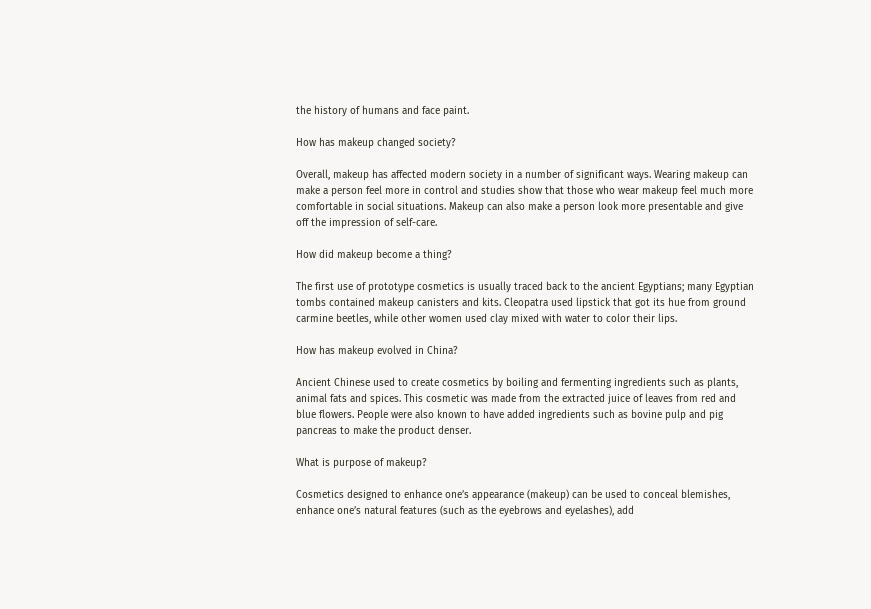the history of humans and face paint.

How has makeup changed society?

Overall, makeup has affected modern society in a number of significant ways. Wearing makeup can make a person feel more in control and studies show that those who wear makeup feel much more comfortable in social situations. Makeup can also make a person look more presentable and give off the impression of self-care.

How did makeup become a thing?

The first use of prototype cosmetics is usually traced back to the ancient Egyptians; many Egyptian tombs contained makeup canisters and kits. Cleopatra used lipstick that got its hue from ground carmine beetles, while other women used clay mixed with water to color their lips.

How has makeup evolved in China?

Ancient Chinese used to create cosmetics by boiling and fermenting ingredients such as plants, animal fats and spices. This cosmetic was made from the extracted juice of leaves from red and blue flowers. People were also known to have added ingredients such as bovine pulp and pig pancreas to make the product denser.

What is purpose of makeup?

Cosmetics designed to enhance one’s appearance (makeup) can be used to conceal blemishes, enhance one’s natural features (such as the eyebrows and eyelashes), add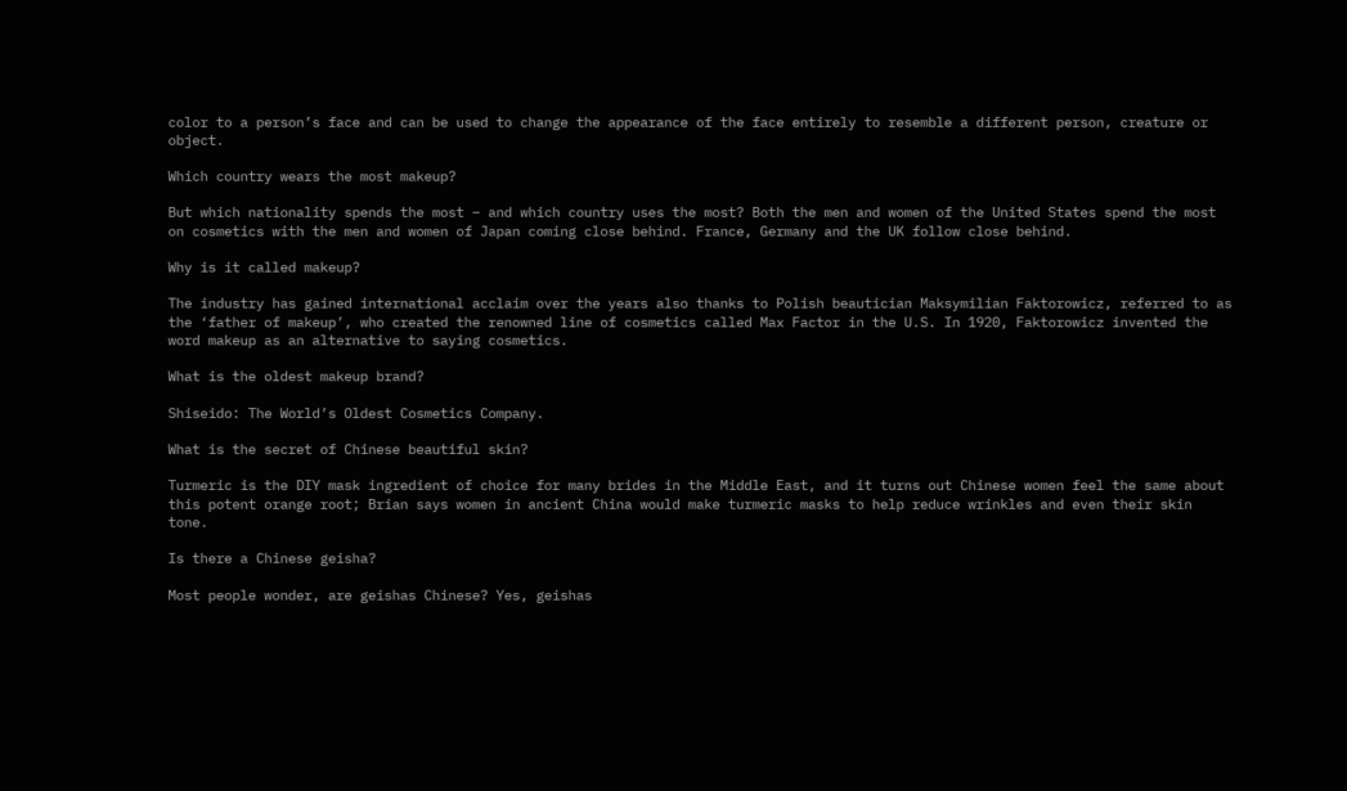color to a person’s face and can be used to change the appearance of the face entirely to resemble a different person, creature or object.

Which country wears the most makeup?

But which nationality spends the most – and which country uses the most? Both the men and women of the United States spend the most on cosmetics with the men and women of Japan coming close behind. France, Germany and the UK follow close behind.

Why is it called makeup?

The industry has gained international acclaim over the years also thanks to Polish beautician Maksymilian Faktorowicz, referred to as the ‘father of makeup’, who created the renowned line of cosmetics called Max Factor in the U.S. In 1920, Faktorowicz invented the word makeup as an alternative to saying cosmetics.

What is the oldest makeup brand?

Shiseido: The World’s Oldest Cosmetics Company.

What is the secret of Chinese beautiful skin?

Turmeric is the DIY mask ingredient of choice for many brides in the Middle East, and it turns out Chinese women feel the same about this potent orange root; Brian says women in ancient China would make turmeric masks to help reduce wrinkles and even their skin tone.

Is there a Chinese geisha?

Most people wonder, are geishas Chinese? Yes, geishas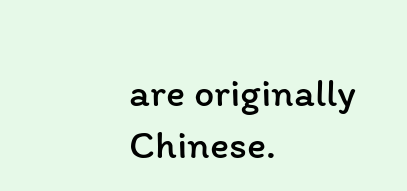are originally Chinese.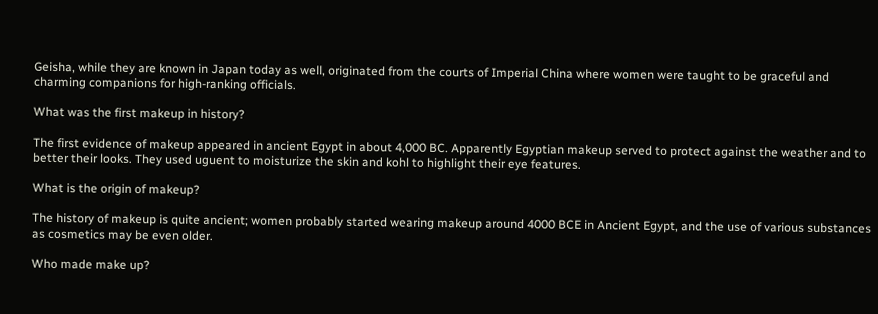Geisha, while they are known in Japan today as well, originated from the courts of Imperial China where women were taught to be graceful and charming companions for high-ranking officials.

What was the first makeup in history?

The first evidence of makeup appeared in ancient Egypt in about 4,000 BC. Apparently Egyptian makeup served to protect against the weather and to better their looks. They used uguent to moisturize the skin and kohl to highlight their eye features.

What is the origin of makeup?

The history of makeup is quite ancient; women probably started wearing makeup around 4000 BCE in Ancient Egypt, and the use of various substances as cosmetics may be even older.

Who made make up?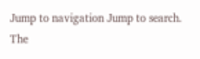Jump to navigation Jump to search. The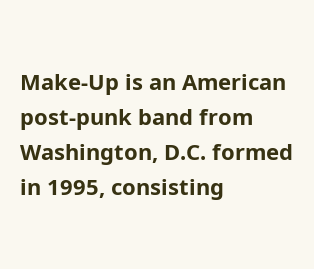Make-Up is an American post-punk band from Washington, D.C. formed in 1995, consisting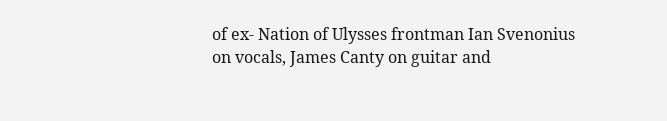of ex- Nation of Ulysses frontman Ian Svenonius on vocals, James Canty on guitar and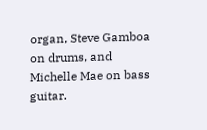organ, Steve Gamboa on drums, and Michelle Mae on bass guitar.